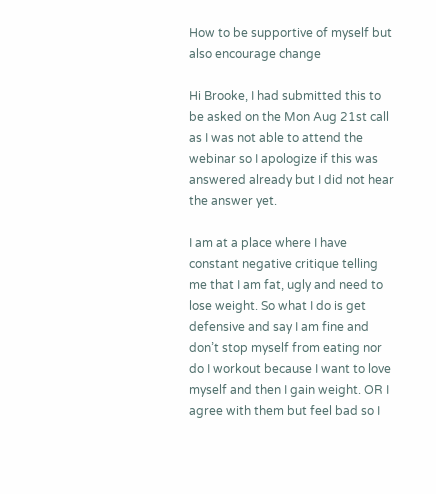How to be supportive of myself but also encourage change

Hi Brooke, I had submitted this to be asked on the Mon Aug 21st call as I was not able to attend the webinar so I apologize if this was answered already but I did not hear the answer yet.

I am at a place where I have constant negative critique telling me that I am fat, ugly and need to lose weight. So what I do is get defensive and say I am fine and don’t stop myself from eating nor do I workout because I want to love myself and then I gain weight. OR I agree with them but feel bad so I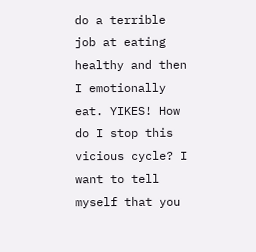do a terrible job at eating healthy and then I emotionally eat. YIKES! How do I stop this vicious cycle? I want to tell myself that you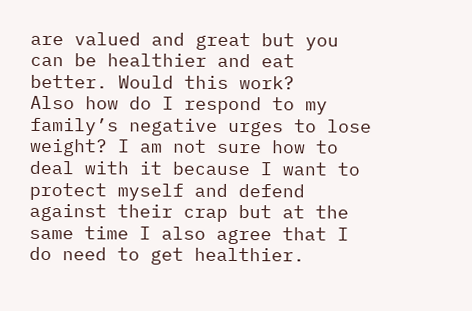are valued and great but you can be healthier and eat better. Would this work?
Also how do I respond to my family’s negative urges to lose weight? I am not sure how to deal with it because I want to protect myself and defend against their crap but at the same time I also agree that I do need to get healthier.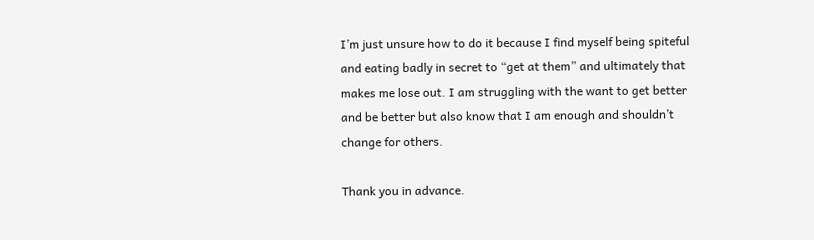I’m just unsure how to do it because I find myself being spiteful and eating badly in secret to “get at them” and ultimately that makes me lose out. I am struggling with the want to get better and be better but also know that I am enough and shouldn’t change for others.

Thank you in advance.